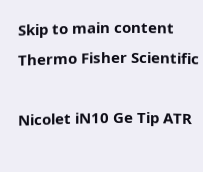Skip to main content
Thermo Fisher Scientific

Nicolet iN10 Ge Tip ATR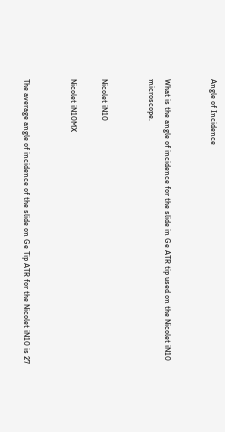Angle of Incidence


What is the angle of incidence for the slide in Ge ATR tip used on the Nicolet iN10 microscope.


Nicolet iN10

Nicolet iN10MX


The average angle of incidence of the slide on Ge Tip ATR for the Nicolet iN10 is 27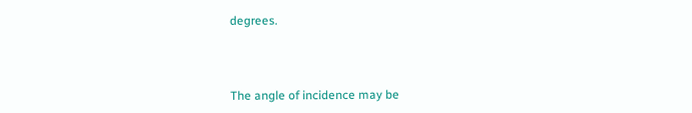degrees.



The angle of incidence may be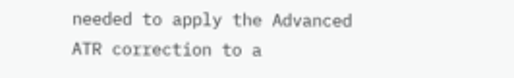needed to apply the Advanced ATR correction to a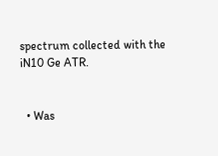spectrum collected with the iN10 Ge ATR.


  • Was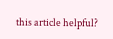this article helpful?